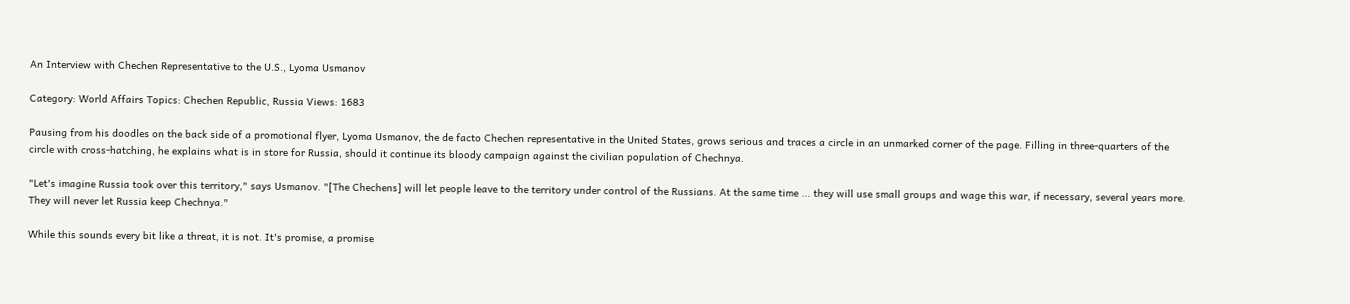An Interview with Chechen Representative to the U.S., Lyoma Usmanov

Category: World Affairs Topics: Chechen Republic, Russia Views: 1683

Pausing from his doodles on the back side of a promotional flyer, Lyoma Usmanov, the de facto Chechen representative in the United States, grows serious and traces a circle in an unmarked corner of the page. Filling in three-quarters of the circle with cross-hatching, he explains what is in store for Russia, should it continue its bloody campaign against the civilian population of Chechnya.

"Let's imagine Russia took over this territory," says Usmanov. "[The Chechens] will let people leave to the territory under control of the Russians. At the same time ... they will use small groups and wage this war, if necessary, several years more. They will never let Russia keep Chechnya."

While this sounds every bit like a threat, it is not. It's promise, a promise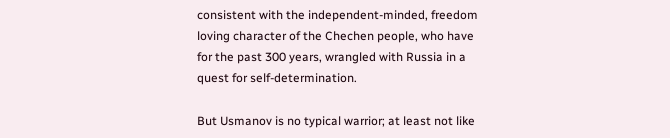consistent with the independent-minded, freedom loving character of the Chechen people, who have for the past 300 years, wrangled with Russia in a quest for self-determination.

But Usmanov is no typical warrior; at least not like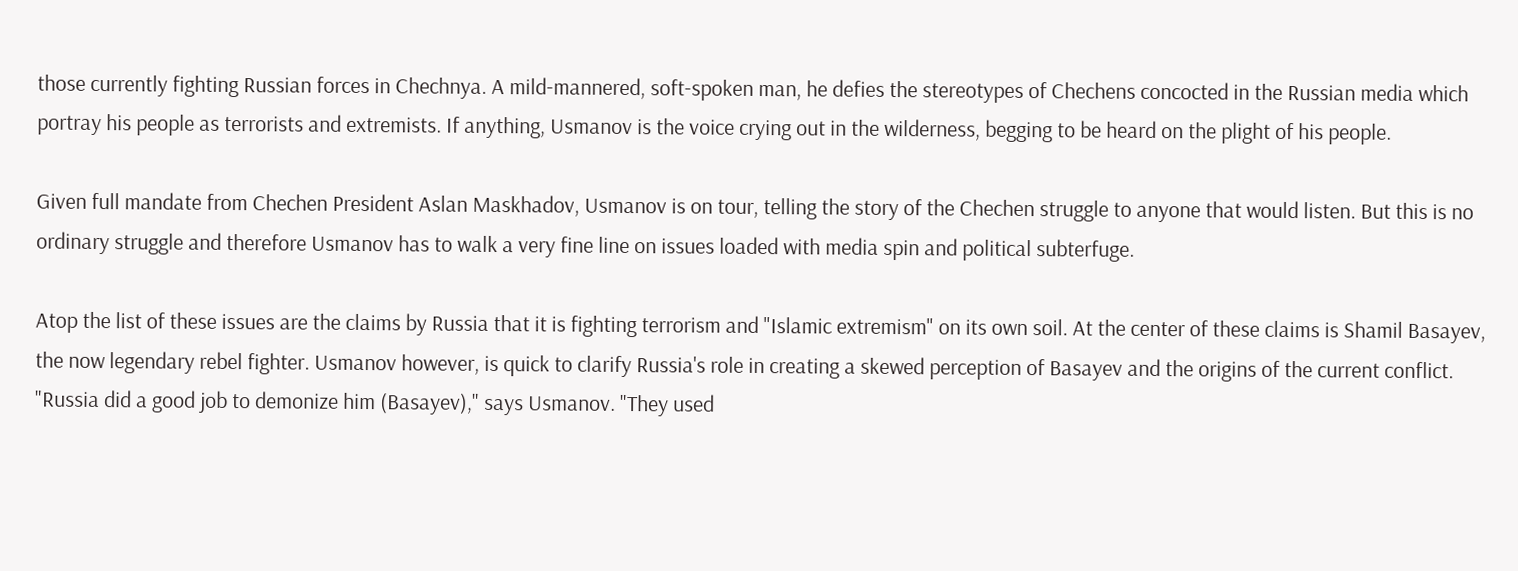those currently fighting Russian forces in Chechnya. A mild-mannered, soft-spoken man, he defies the stereotypes of Chechens concocted in the Russian media which portray his people as terrorists and extremists. If anything, Usmanov is the voice crying out in the wilderness, begging to be heard on the plight of his people.

Given full mandate from Chechen President Aslan Maskhadov, Usmanov is on tour, telling the story of the Chechen struggle to anyone that would listen. But this is no ordinary struggle and therefore Usmanov has to walk a very fine line on issues loaded with media spin and political subterfuge.

Atop the list of these issues are the claims by Russia that it is fighting terrorism and "Islamic extremism" on its own soil. At the center of these claims is Shamil Basayev, the now legendary rebel fighter. Usmanov however, is quick to clarify Russia's role in creating a skewed perception of Basayev and the origins of the current conflict. "Russia did a good job to demonize him (Basayev)," says Usmanov. "They used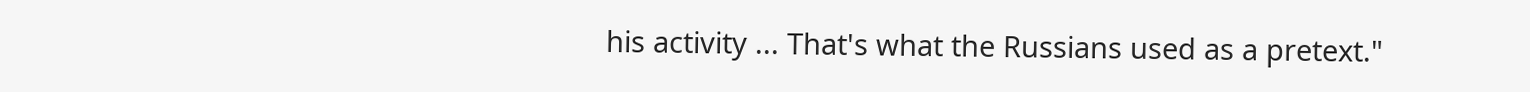his activity ... That's what the Russians used as a pretext."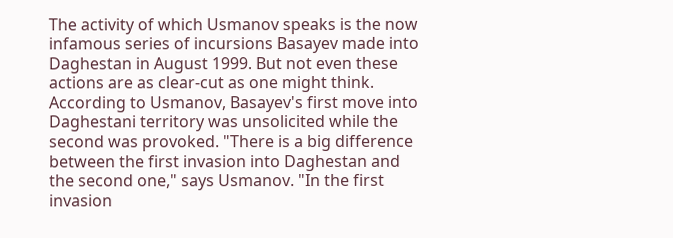The activity of which Usmanov speaks is the now infamous series of incursions Basayev made into Daghestan in August 1999. But not even these actions are as clear-cut as one might think. According to Usmanov, Basayev's first move into Daghestani territory was unsolicited while the second was provoked. "There is a big difference between the first invasion into Daghestan and the second one," says Usmanov. "In the first invasion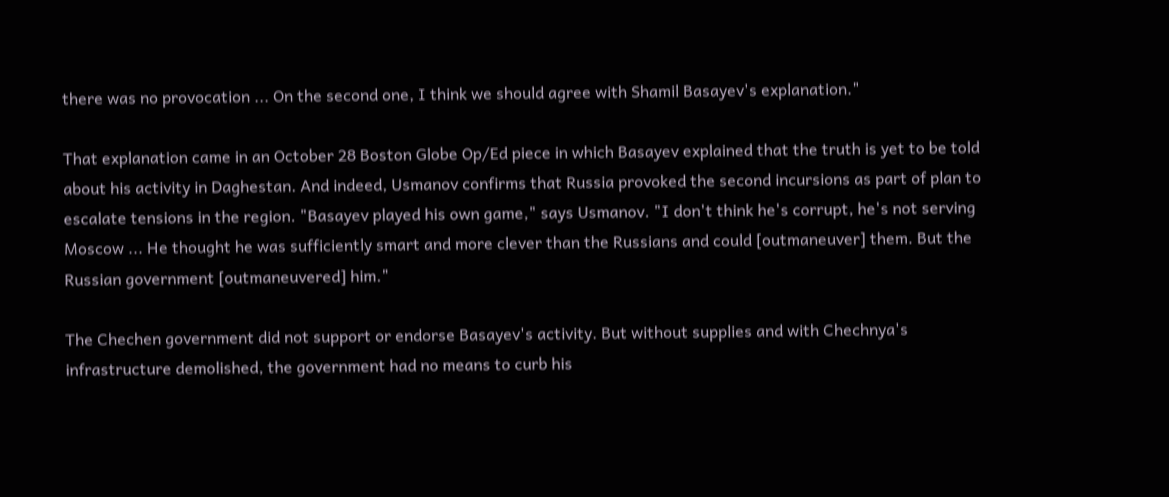there was no provocation ... On the second one, I think we should agree with Shamil Basayev's explanation."

That explanation came in an October 28 Boston Globe Op/Ed piece in which Basayev explained that the truth is yet to be told about his activity in Daghestan. And indeed, Usmanov confirms that Russia provoked the second incursions as part of plan to escalate tensions in the region. "Basayev played his own game," says Usmanov. "I don't think he's corrupt, he's not serving Moscow ... He thought he was sufficiently smart and more clever than the Russians and could [outmaneuver] them. But the Russian government [outmaneuvered] him."

The Chechen government did not support or endorse Basayev's activity. But without supplies and with Chechnya's infrastructure demolished, the government had no means to curb his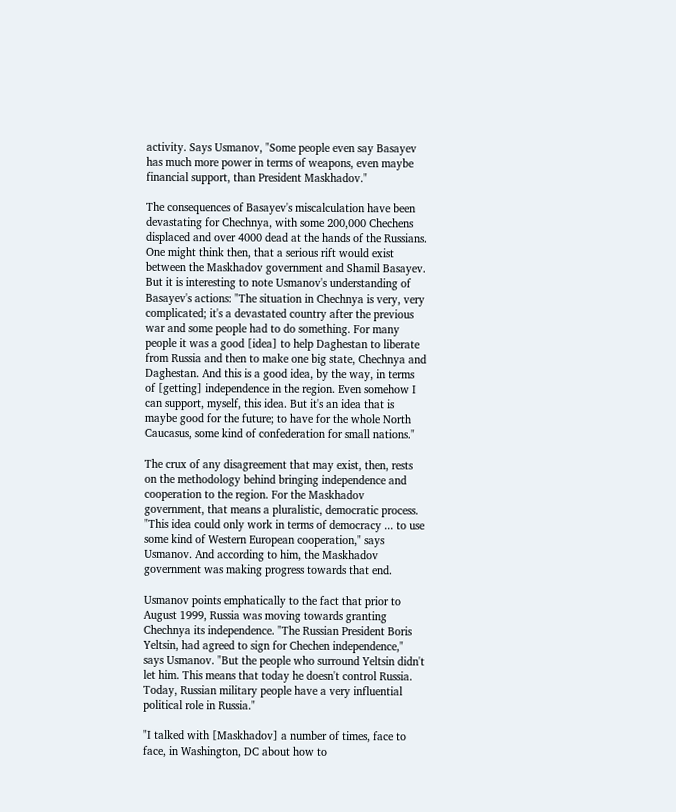activity. Says Usmanov, "Some people even say Basayev has much more power in terms of weapons, even maybe financial support, than President Maskhadov."

The consequences of Basayev's miscalculation have been devastating for Chechnya, with some 200,000 Chechens displaced and over 4000 dead at the hands of the Russians. One might think then, that a serious rift would exist between the Maskhadov government and Shamil Basayev. But it is interesting to note Usmanov's understanding of Basayev's actions: "The situation in Chechnya is very, very complicated; it's a devastated country after the previous war and some people had to do something. For many people it was a good [idea] to help Daghestan to liberate from Russia and then to make one big state, Chechnya and Daghestan. And this is a good idea, by the way, in terms of [getting] independence in the region. Even somehow I can support, myself, this idea. But it's an idea that is maybe good for the future; to have for the whole North Caucasus, some kind of confederation for small nations."

The crux of any disagreement that may exist, then, rests on the methodology behind bringing independence and cooperation to the region. For the Maskhadov government, that means a pluralistic, democratic process. "This idea could only work in terms of democracy ... to use some kind of Western European cooperation," says Usmanov. And according to him, the Maskhadov government was making progress towards that end.

Usmanov points emphatically to the fact that prior to August 1999, Russia was moving towards granting Chechnya its independence. "The Russian President Boris Yeltsin, had agreed to sign for Chechen independence," says Usmanov. "But the people who surround Yeltsin didn't let him. This means that today he doesn't control Russia. Today, Russian military people have a very influential political role in Russia."

"I talked with [Maskhadov] a number of times, face to face, in Washington, DC about how to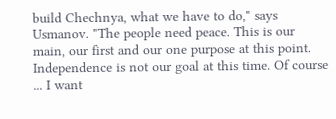build Chechnya, what we have to do," says Usmanov. "The people need peace. This is our main, our first and our one purpose at this point. Independence is not our goal at this time. Of course ... I want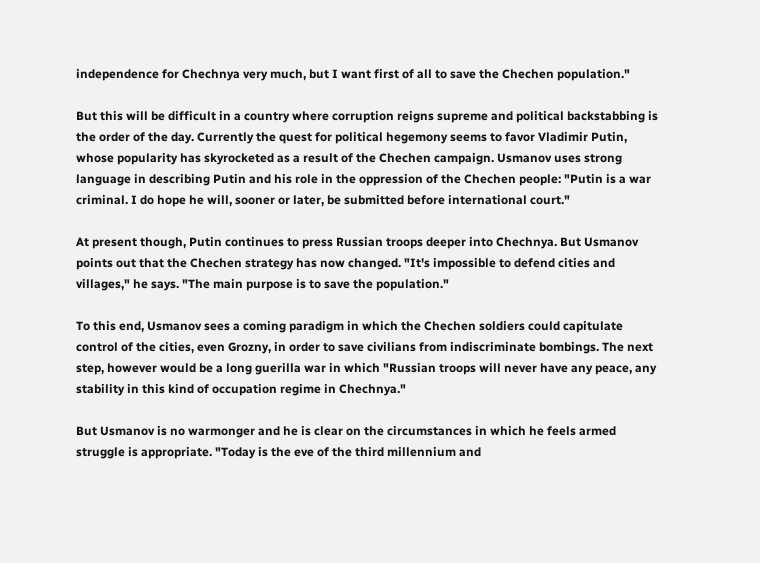independence for Chechnya very much, but I want first of all to save the Chechen population."

But this will be difficult in a country where corruption reigns supreme and political backstabbing is the order of the day. Currently the quest for political hegemony seems to favor Vladimir Putin, whose popularity has skyrocketed as a result of the Chechen campaign. Usmanov uses strong language in describing Putin and his role in the oppression of the Chechen people: "Putin is a war criminal. I do hope he will, sooner or later, be submitted before international court."

At present though, Putin continues to press Russian troops deeper into Chechnya. But Usmanov points out that the Chechen strategy has now changed. "It's impossible to defend cities and villages," he says. "The main purpose is to save the population."

To this end, Usmanov sees a coming paradigm in which the Chechen soldiers could capitulate control of the cities, even Grozny, in order to save civilians from indiscriminate bombings. The next step, however would be a long guerilla war in which "Russian troops will never have any peace, any stability in this kind of occupation regime in Chechnya."

But Usmanov is no warmonger and he is clear on the circumstances in which he feels armed struggle is appropriate. "Today is the eve of the third millennium and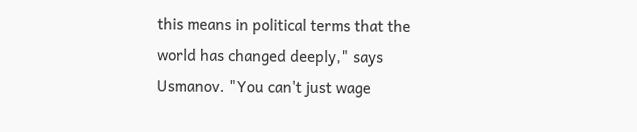this means in political terms that the world has changed deeply," says Usmanov. "You can't just wage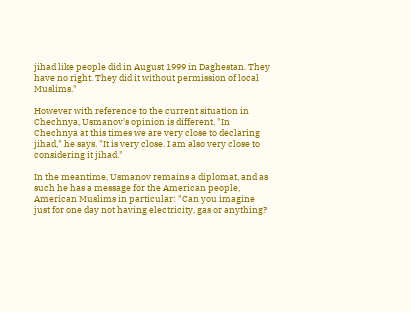jihad like people did in August 1999 in Daghestan. They have no right. They did it without permission of local Muslims."

However with reference to the current situation in Chechnya, Usmanov's opinion is different. "In Chechnya at this times we are very close to declaring jihad," he says. "It is very close. I am also very close to considering it jihad."

In the meantime, Usmanov remains a diplomat, and as such he has a message for the American people, American Muslims in particular: "Can you imagine just for one day not having electricity, gas or anything?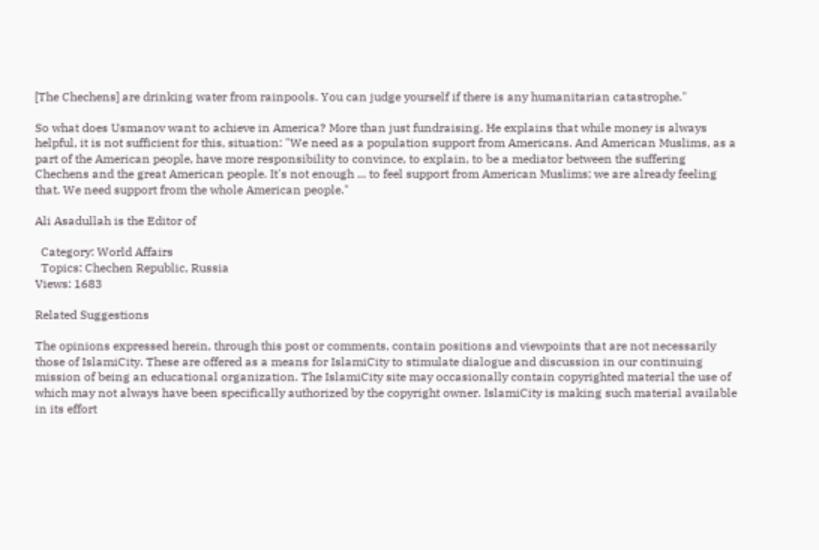[The Chechens] are drinking water from rainpools. You can judge yourself if there is any humanitarian catastrophe."

So what does Usmanov want to achieve in America? More than just fundraising. He explains that while money is always helpful, it is not sufficient for this, situation: "We need as a population support from Americans. And American Muslims, as a part of the American people, have more responsibility to convince, to explain, to be a mediator between the suffering Chechens and the great American people. It's not enough ... to feel support from American Muslims; we are already feeling that. We need support from the whole American people."

Ali Asadullah is the Editor of

  Category: World Affairs
  Topics: Chechen Republic, Russia
Views: 1683

Related Suggestions

The opinions expressed herein, through this post or comments, contain positions and viewpoints that are not necessarily those of IslamiCity. These are offered as a means for IslamiCity to stimulate dialogue and discussion in our continuing mission of being an educational organization. The IslamiCity site may occasionally contain copyrighted material the use of which may not always have been specifically authorized by the copyright owner. IslamiCity is making such material available in its effort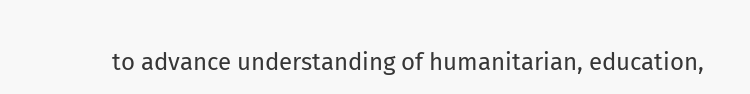to advance understanding of humanitarian, education,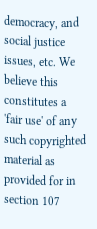democracy, and social justice issues, etc. We believe this constitutes a 'fair use' of any such copyrighted material as provided for in section 107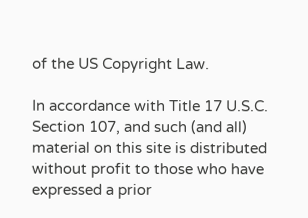of the US Copyright Law.

In accordance with Title 17 U.S.C. Section 107, and such (and all) material on this site is distributed without profit to those who have expressed a prior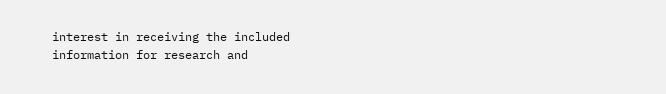interest in receiving the included information for research and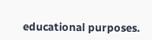educational purposes.